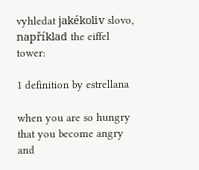vyhledat jakékoliv slovo, například the eiffel tower:

1 definition by estrellana

when you are so hungry that you become angry and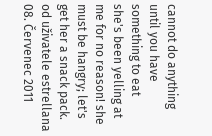cannot do anything until you have something to eat
she's been yelling at me for no reason! she must be hangry; let's get her a snack pack.
od uživatele estrellana 08. Červenec 2011